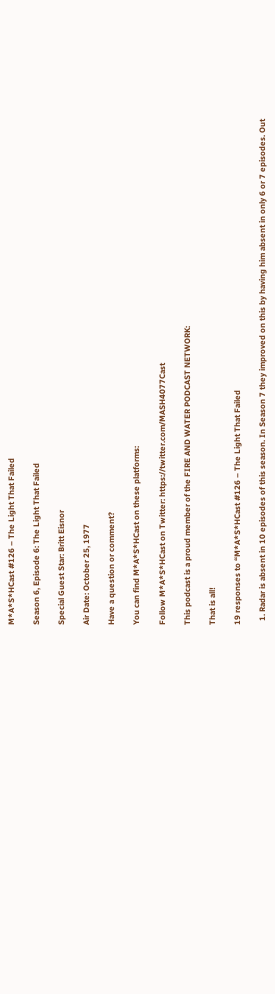M*A*S*HCast #126 – The Light That Failed

Season 6, Episode 6: The Light That Failed

Special Guest Star: Britt Eisnor

Air Date: October 25, 1977

Have a question or comment?

You can find M*A*S*HCast on these platforms:

Follow M*A*S*HCast on Twitter: https://twitter.com/MASH4077Cast

This podcast is a proud member of the FIRE AND WATER PODCAST NETWORK:

That is all!

19 responses to “M*A*S*HCast #126 – The Light That Failed

  1. Radar is absent in 10 episodes of this season. In Season 7 they improved on this by having him absent in only 6 or 7 episodes. Out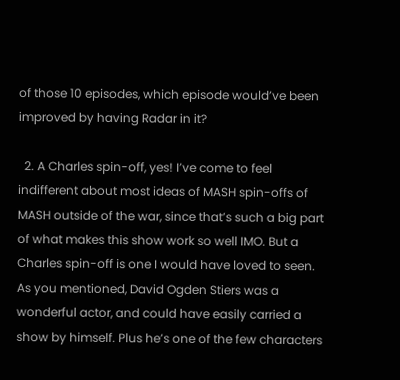of those 10 episodes, which episode would’ve been improved by having Radar in it?

  2. A Charles spin-off, yes! I’ve come to feel indifferent about most ideas of MASH spin-offs of MASH outside of the war, since that’s such a big part of what makes this show work so well IMO. But a Charles spin-off is one I would have loved to seen. As you mentioned, David Ogden Stiers was a wonderful actor, and could have easily carried a show by himself. Plus he’s one of the few characters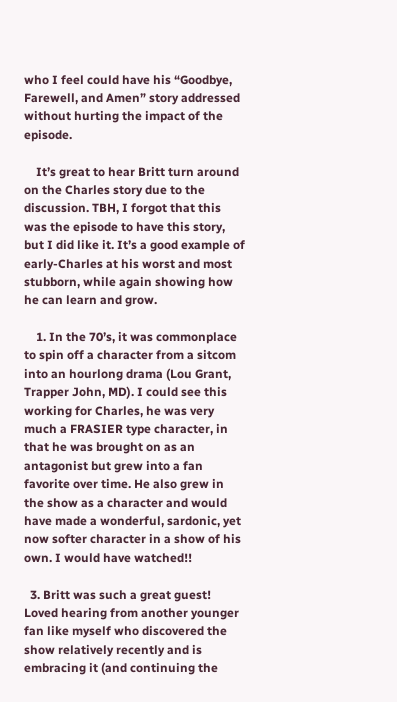who I feel could have his “Goodbye, Farewell, and Amen” story addressed without hurting the impact of the episode.

    It’s great to hear Britt turn around on the Charles story due to the discussion. TBH, I forgot that this was the episode to have this story, but I did like it. It’s a good example of early-Charles at his worst and most stubborn, while again showing how he can learn and grow.

    1. In the 70’s, it was commonplace to spin off a character from a sitcom into an hourlong drama (Lou Grant, Trapper John, MD). I could see this working for Charles, he was very much a FRASIER type character, in that he was brought on as an antagonist but grew into a fan favorite over time. He also grew in the show as a character and would have made a wonderful, sardonic, yet now softer character in a show of his own. I would have watched!!

  3. Britt was such a great guest! Loved hearing from another younger fan like myself who discovered the show relatively recently and is embracing it (and continuing the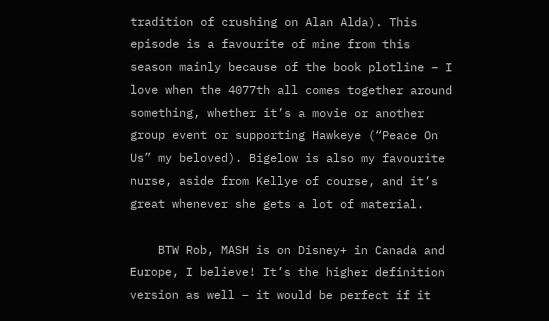tradition of crushing on Alan Alda). This episode is a favourite of mine from this season mainly because of the book plotline – I love when the 4077th all comes together around something, whether it’s a movie or another group event or supporting Hawkeye (“Peace On Us” my beloved). Bigelow is also my favourite nurse, aside from Kellye of course, and it’s great whenever she gets a lot of material.

    BTW Rob, MASH is on Disney+ in Canada and Europe, I believe! It’s the higher definition version as well – it would be perfect if it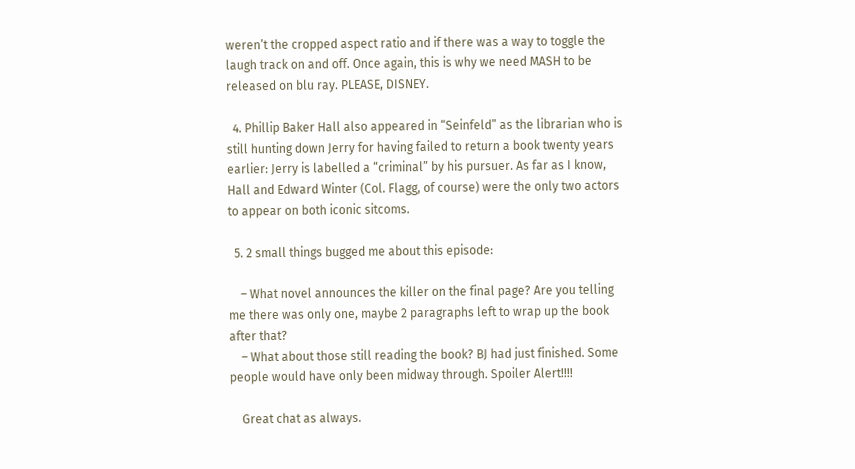weren’t the cropped aspect ratio and if there was a way to toggle the laugh track on and off. Once again, this is why we need MASH to be released on blu ray. PLEASE, DISNEY.

  4. Phillip Baker Hall also appeared in “Seinfeld” as the librarian who is still hunting down Jerry for having failed to return a book twenty years earlier: Jerry is labelled a “criminal” by his pursuer. As far as I know, Hall and Edward Winter (Col. Flagg, of course) were the only two actors to appear on both iconic sitcoms.

  5. 2 small things bugged me about this episode:

    – What novel announces the killer on the final page? Are you telling me there was only one, maybe 2 paragraphs left to wrap up the book after that?
    – What about those still reading the book? BJ had just finished. Some people would have only been midway through. Spoiler Alert!!!!

    Great chat as always.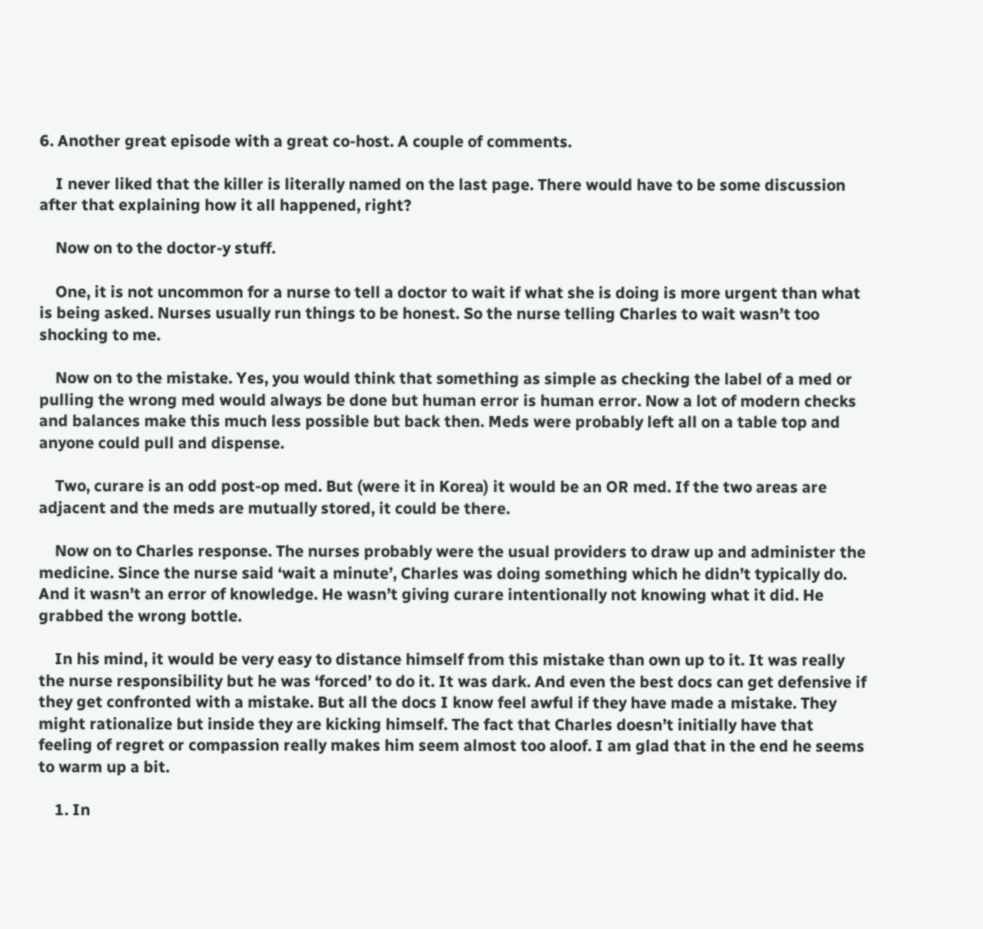6. Another great episode with a great co-host. A couple of comments.

    I never liked that the killer is literally named on the last page. There would have to be some discussion after that explaining how it all happened, right?

    Now on to the doctor-y stuff.

    One, it is not uncommon for a nurse to tell a doctor to wait if what she is doing is more urgent than what is being asked. Nurses usually run things to be honest. So the nurse telling Charles to wait wasn’t too shocking to me.

    Now on to the mistake. Yes, you would think that something as simple as checking the label of a med or pulling the wrong med would always be done but human error is human error. Now a lot of modern checks and balances make this much less possible but back then. Meds were probably left all on a table top and anyone could pull and dispense.

    Two, curare is an odd post-op med. But (were it in Korea) it would be an OR med. If the two areas are adjacent and the meds are mutually stored, it could be there.

    Now on to Charles response. The nurses probably were the usual providers to draw up and administer the medicine. Since the nurse said ‘wait a minute’, Charles was doing something which he didn’t typically do. And it wasn’t an error of knowledge. He wasn’t giving curare intentionally not knowing what it did. He grabbed the wrong bottle.

    In his mind, it would be very easy to distance himself from this mistake than own up to it. It was really the nurse responsibility but he was ‘forced’ to do it. It was dark. And even the best docs can get defensive if they get confronted with a mistake. But all the docs I know feel awful if they have made a mistake. They might rationalize but inside they are kicking himself. The fact that Charles doesn’t initially have that feeling of regret or compassion really makes him seem almost too aloof. I am glad that in the end he seems to warm up a bit.

    1. In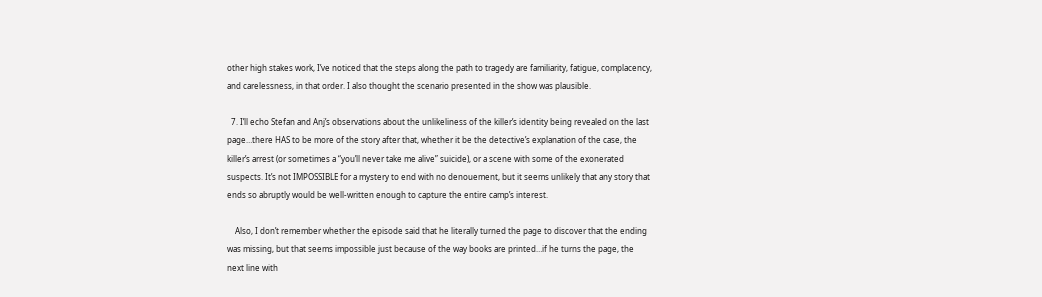other high stakes work, I’ve noticed that the steps along the path to tragedy are familiarity, fatigue, complacency, and carelessness, in that order. I also thought the scenario presented in the show was plausible.

  7. I’ll echo Stefan and Anj’s observations about the unlikeliness of the killer’s identity being revealed on the last page…there HAS to be more of the story after that, whether it be the detective’s explanation of the case, the killer’s arrest (or sometimes a “you’ll never take me alive” suicide), or a scene with some of the exonerated suspects. It’s not IMPOSSIBLE for a mystery to end with no denouement, but it seems unlikely that any story that ends so abruptly would be well-written enough to capture the entire camp’s interest.

    Also, I don’t remember whether the episode said that he literally turned the page to discover that the ending was missing, but that seems impossible just because of the way books are printed…if he turns the page, the next line with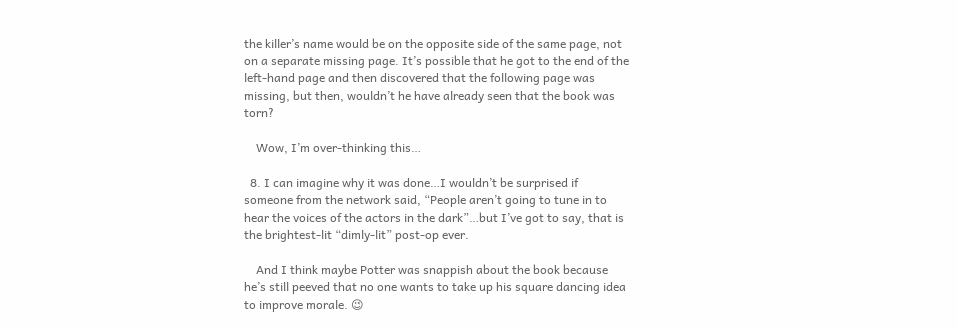the killer’s name would be on the opposite side of the same page, not on a separate missing page. It’s possible that he got to the end of the left-hand page and then discovered that the following page was missing, but then, wouldn’t he have already seen that the book was torn?

    Wow, I’m over-thinking this…

  8. I can imagine why it was done…I wouldn’t be surprised if someone from the network said, “People aren’t going to tune in to hear the voices of the actors in the dark”…but I’ve got to say, that is the brightest-lit “dimly-lit” post-op ever.

    And I think maybe Potter was snappish about the book because he’s still peeved that no one wants to take up his square dancing idea to improve morale. 😉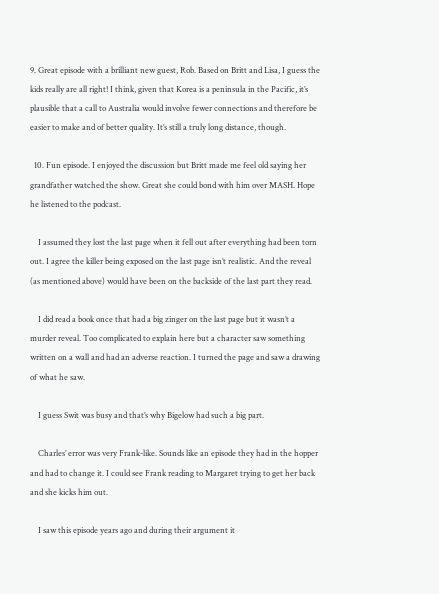9. Great episode with a brilliant new guest, Rob. Based on Britt and Lisa, I guess the kids really are all right! I think, given that Korea is a peninsula in the Pacific, it’s plausible that a call to Australia would involve fewer connections and therefore be easier to make and of better quality. It’s still a truly long distance, though.

  10. Fun episode. I enjoyed the discussion but Britt made me feel old saying her grandfather watched the show. Great she could bond with him over MASH. Hope he listened to the podcast.

    I assumed they lost the last page when it fell out after everything had been torn out. I agree the killer being exposed on the last page isn’t realistic. And the reveal (as mentioned above) would have been on the backside of the last part they read.

    I did read a book once that had a big zinger on the last page but it wasn’t a murder reveal. Too complicated to explain here but a character saw something written on a wall and had an adverse reaction. I turned the page and saw a drawing of what he saw.

    I guess Swit was busy and that’s why Bigelow had such a big part.

    Charles’ error was very Frank-like. Sounds like an episode they had in the hopper and had to change it. I could see Frank reading to Margaret trying to get her back and she kicks him out.

    I saw this episode years ago and during their argument it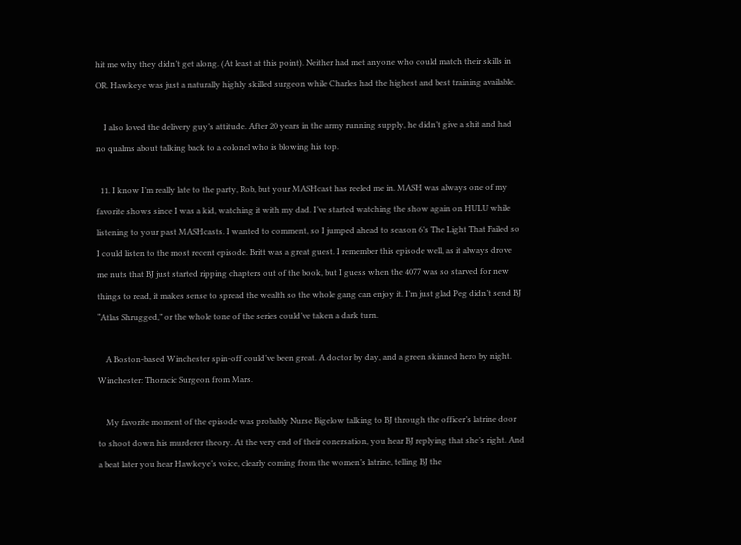hit me why they didn’t get along. (At least at this point). Neither had met anyone who could match their skills in OR. Hawkeye was just a naturally highly skilled surgeon while Charles had the highest and best training available.

    I also loved the delivery guy’s attitude. After 20 years in the army running supply, he didn’t give a shit and had no qualms about talking back to a colonel who is blowing his top.

  11. I know I’m really late to the party, Rob, but your MASHcast has reeled me in. MASH was always one of my favorite shows since I was a kid, watching it with my dad. I’ve started watching the show again on HULU while listening to your past MASHcasts. I wanted to comment, so I jumped ahead to season 6’s The Light That Failed so I could listen to the most recent episode. Britt was a great guest. I remember this episode well, as it always drove me nuts that BJ just started ripping chapters out of the book, but I guess when the 4077 was so starved for new things to read, it makes sense to spread the wealth so the whole gang can enjoy it. I’m just glad Peg didn’t send BJ “Atlas Shrugged,” or the whole tone of the series could’ve taken a dark turn.

    A Boston-based Winchester spin-off could’ve been great. A doctor by day, and a green skinned hero by night. Winchester: Thoracic Surgeon from Mars.

    My favorite moment of the episode was probably Nurse Bigelow talking to BJ through the officer’s latrine door to shoot down his murderer theory. At the very end of their conersation, you hear BJ replying that she’s right. And a beat later you hear Hawkeye’s voice, clearly coming from the women’s latrine, telling BJ the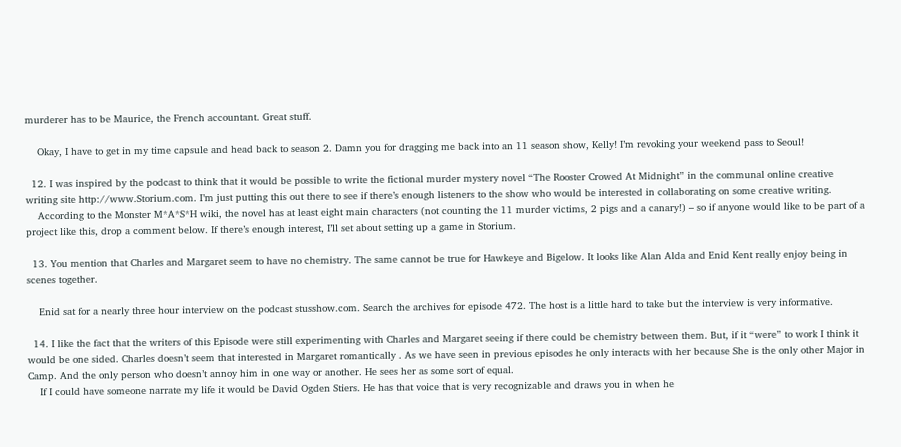murderer has to be Maurice, the French accountant. Great stuff.

    Okay, I have to get in my time capsule and head back to season 2. Damn you for dragging me back into an 11 season show, Kelly! I’m revoking your weekend pass to Seoul!

  12. I was inspired by the podcast to think that it would be possible to write the fictional murder mystery novel “The Rooster Crowed At Midnight” in the communal online creative writing site http://www.Storium.com. I’m just putting this out there to see if there’s enough listeners to the show who would be interested in collaborating on some creative writing.
    According to the Monster M*A*S*H wiki, the novel has at least eight main characters (not counting the 11 murder victims, 2 pigs and a canary!) – so if anyone would like to be part of a project like this, drop a comment below. If there’s enough interest, I’ll set about setting up a game in Storium.

  13. You mention that Charles and Margaret seem to have no chemistry. The same cannot be true for Hawkeye and Bigelow. It looks like Alan Alda and Enid Kent really enjoy being in scenes together.

    Enid sat for a nearly three hour interview on the podcast stusshow.com. Search the archives for episode 472. The host is a little hard to take but the interview is very informative.

  14. I like the fact that the writers of this Episode were still experimenting with Charles and Margaret seeing if there could be chemistry between them. But, if it “were” to work I think it would be one sided. Charles doesn’t seem that interested in Margaret romantically . As we have seen in previous episodes he only interacts with her because She is the only other Major in Camp. And the only person who doesn’t annoy him in one way or another. He sees her as some sort of equal.
    If I could have someone narrate my life it would be David Ogden Stiers. He has that voice that is very recognizable and draws you in when he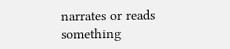narrates or reads something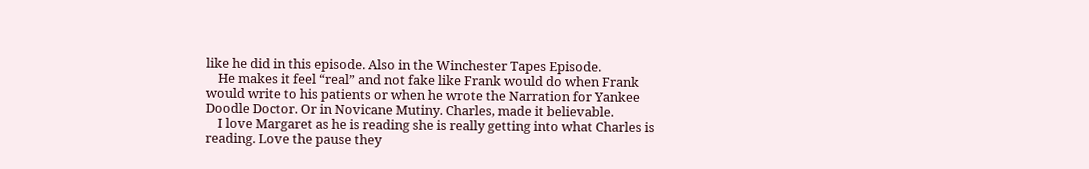like he did in this episode. Also in the Winchester Tapes Episode.
    He makes it feel “real” and not fake like Frank would do when Frank would write to his patients or when he wrote the Narration for Yankee Doodle Doctor. Or in Novicane Mutiny. Charles, made it believable.
    I love Margaret as he is reading she is really getting into what Charles is reading. Love the pause they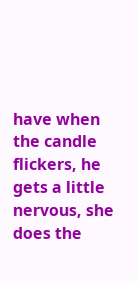have when the candle flickers, he gets a little nervous, she does the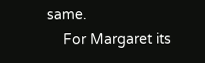same.
    For Margaret its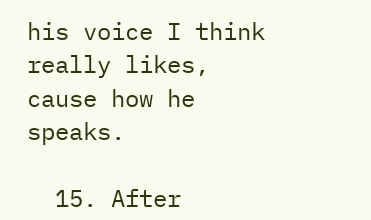his voice I think really likes, cause how he speaks.

  15. After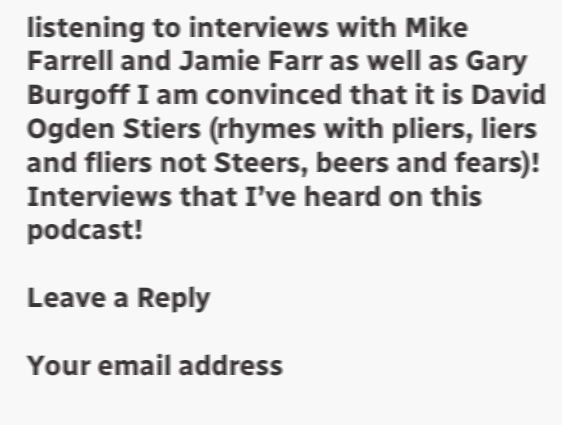listening to interviews with Mike Farrell and Jamie Farr as well as Gary Burgoff I am convinced that it is David Ogden Stiers (rhymes with pliers, liers and fliers not Steers, beers and fears)! Interviews that I’ve heard on this podcast!

Leave a Reply

Your email address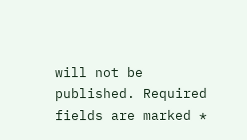will not be published. Required fields are marked *